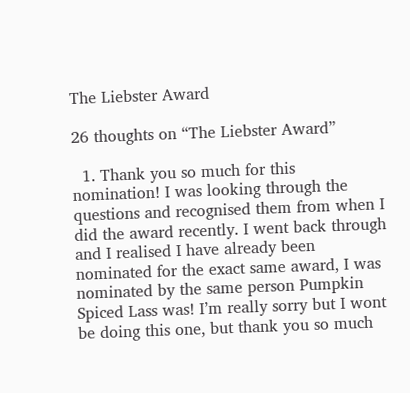The Liebster Award

26 thoughts on “The Liebster Award”

  1. Thank you so much for this nomination! I was looking through the questions and recognised them from when I did the award recently. I went back through and I realised I have already been nominated for the exact same award, I was nominated by the same person Pumpkin Spiced Lass was! I’m really sorry but I wont be doing this one, but thank you so much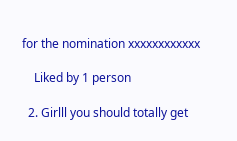for the nomination xxxxxxxxxxxx

    Liked by 1 person

  2. Girlll you should totally get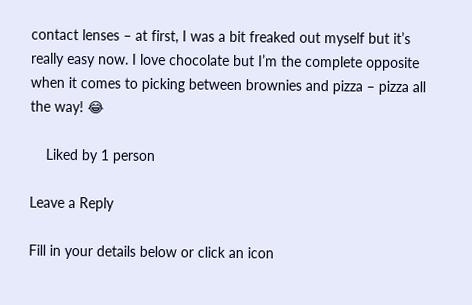contact lenses – at first, I was a bit freaked out myself but it’s really easy now. I love chocolate but I’m the complete opposite when it comes to picking between brownies and pizza – pizza all the way! 😂

    Liked by 1 person

Leave a Reply

Fill in your details below or click an icon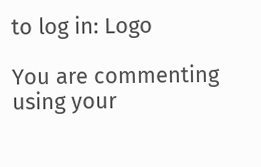to log in: Logo

You are commenting using your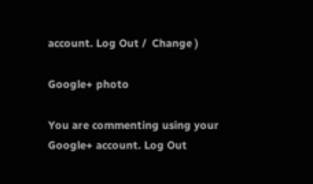account. Log Out /  Change )

Google+ photo

You are commenting using your Google+ account. Log Out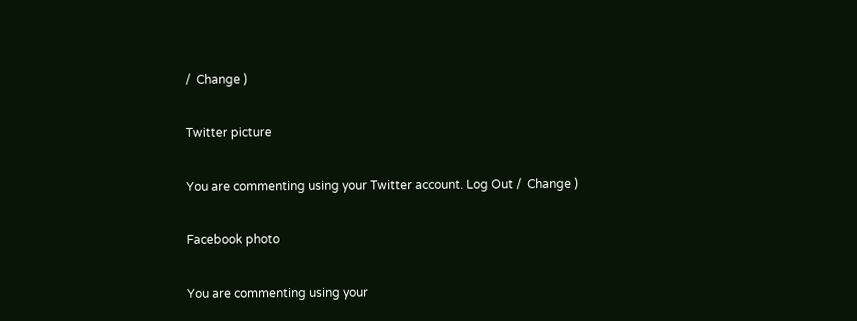/  Change )

Twitter picture

You are commenting using your Twitter account. Log Out /  Change )

Facebook photo

You are commenting using your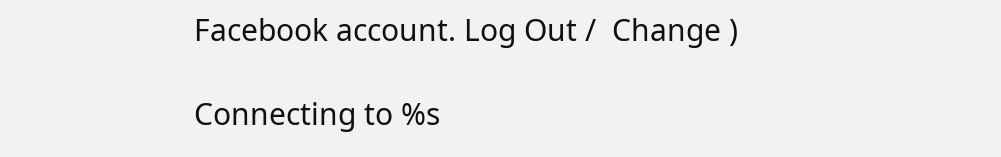Facebook account. Log Out /  Change )

Connecting to %s